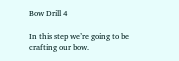Bow Drill 4

In this step we’re going to be crafting our bow.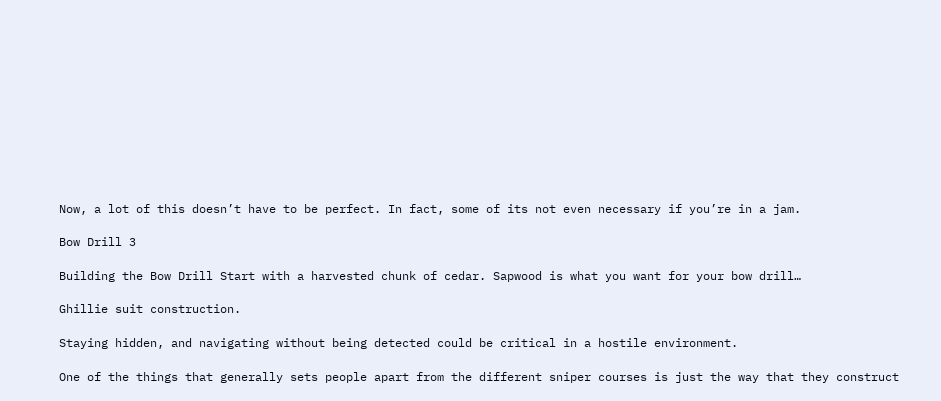Now, a lot of this doesn’t have to be perfect. In fact, some of its not even necessary if you’re in a jam.

Bow Drill 3

Building the Bow Drill Start with a harvested chunk of cedar. Sapwood is what you want for your bow drill…

Ghillie suit construction.

Staying hidden, and navigating without being detected could be critical in a hostile environment.

One of the things that generally sets people apart from the different sniper courses is just the way that they construct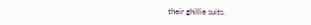their ghillie suits.